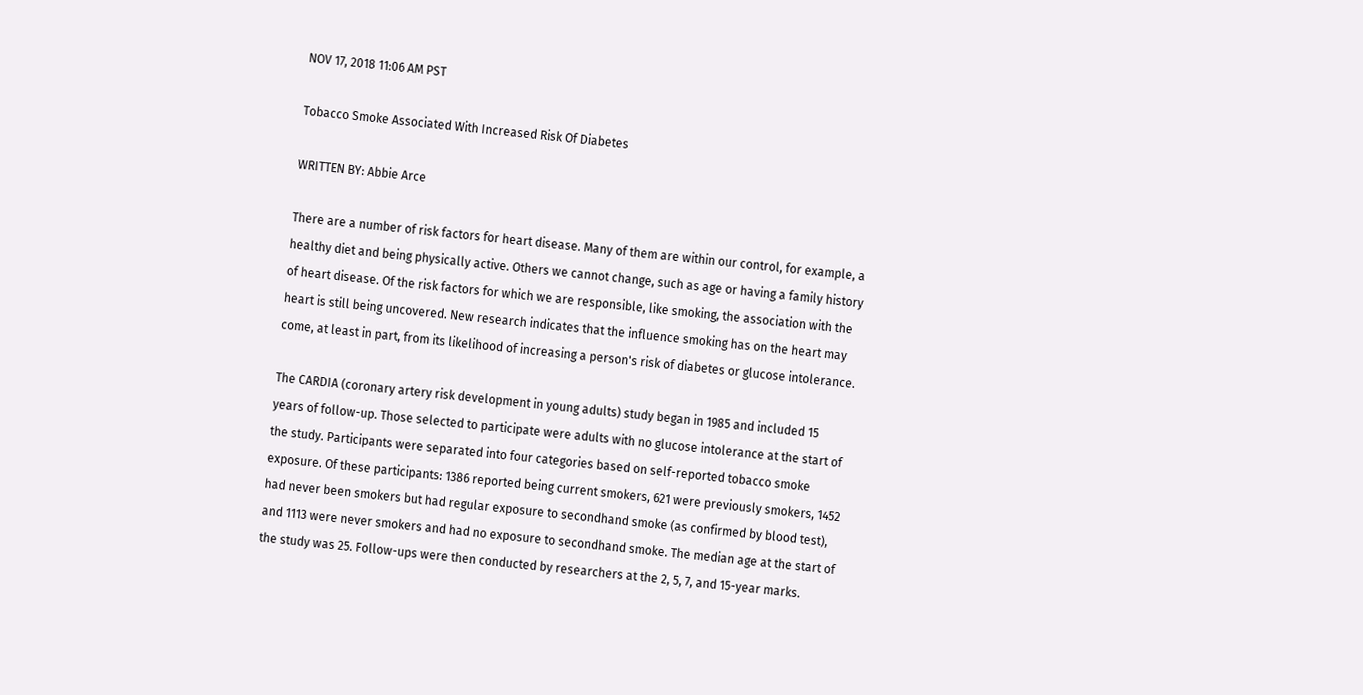NOV 17, 2018 11:06 AM PST

Tobacco Smoke Associated With Increased Risk Of Diabetes

WRITTEN BY: Abbie Arce

There are a number of risk factors for heart disease. Many of them are within our control, for example, a healthy diet and being physically active. Others we cannot change, such as age or having a family history of heart disease. Of the risk factors for which we are responsible, like smoking, the association with the heart is still being uncovered. New research indicates that the influence smoking has on the heart may come, at least in part, from its likelihood of increasing a person's risk of diabetes or glucose intolerance.

The CARDIA (coronary artery risk development in young adults) study began in 1985 and included 15 years of follow-up. Those selected to participate were adults with no glucose intolerance at the start of the study. Participants were separated into four categories based on self-reported tobacco smoke exposure. Of these participants: 1386 reported being current smokers, 621 were previously smokers, 1452 had never been smokers but had regular exposure to secondhand smoke (as confirmed by blood test), and 1113 were never smokers and had no exposure to secondhand smoke. The median age at the start of the study was 25. Follow-ups were then conducted by researchers at the 2, 5, 7, and 15-year marks.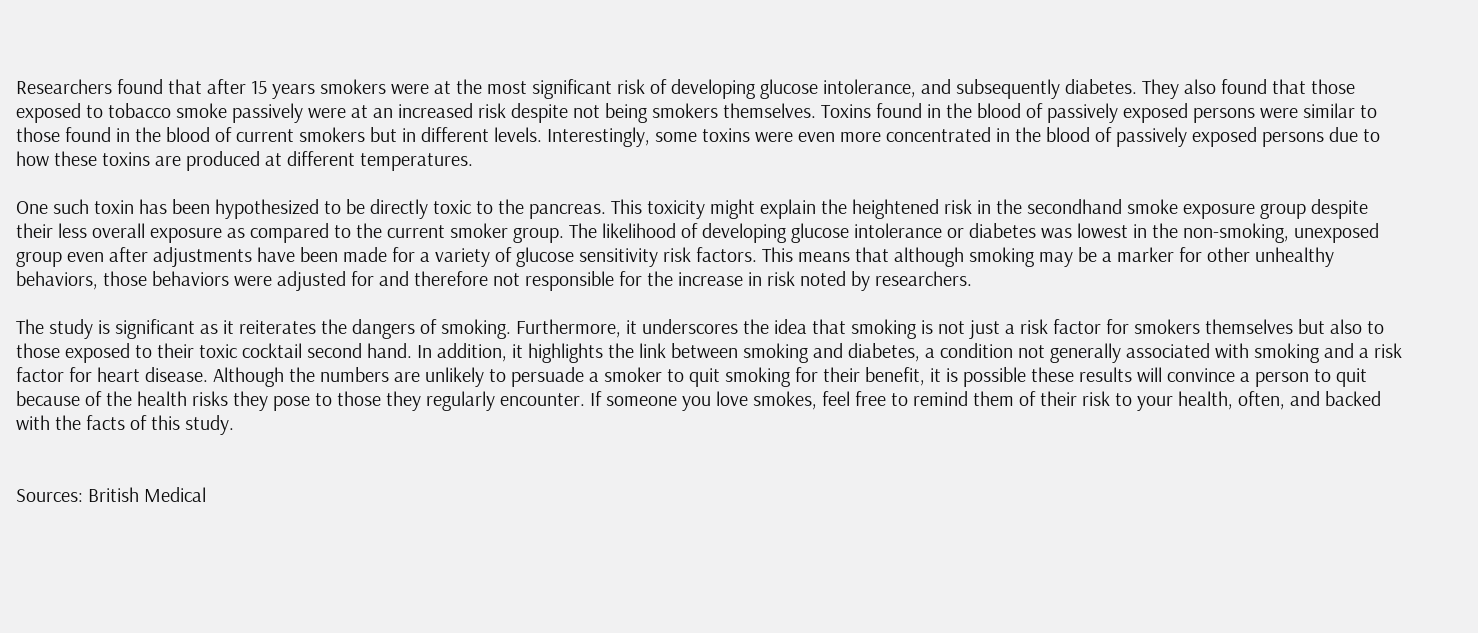Researchers found that after 15 years smokers were at the most significant risk of developing glucose intolerance, and subsequently diabetes. They also found that those exposed to tobacco smoke passively were at an increased risk despite not being smokers themselves. Toxins found in the blood of passively exposed persons were similar to those found in the blood of current smokers but in different levels. Interestingly, some toxins were even more concentrated in the blood of passively exposed persons due to how these toxins are produced at different temperatures.

One such toxin has been hypothesized to be directly toxic to the pancreas. This toxicity might explain the heightened risk in the secondhand smoke exposure group despite their less overall exposure as compared to the current smoker group. The likelihood of developing glucose intolerance or diabetes was lowest in the non-smoking, unexposed group even after adjustments have been made for a variety of glucose sensitivity risk factors. This means that although smoking may be a marker for other unhealthy behaviors, those behaviors were adjusted for and therefore not responsible for the increase in risk noted by researchers.

The study is significant as it reiterates the dangers of smoking. Furthermore, it underscores the idea that smoking is not just a risk factor for smokers themselves but also to those exposed to their toxic cocktail second hand. In addition, it highlights the link between smoking and diabetes, a condition not generally associated with smoking and a risk factor for heart disease. Although the numbers are unlikely to persuade a smoker to quit smoking for their benefit, it is possible these results will convince a person to quit because of the health risks they pose to those they regularly encounter. If someone you love smokes, feel free to remind them of their risk to your health, often, and backed with the facts of this study.


Sources: British Medical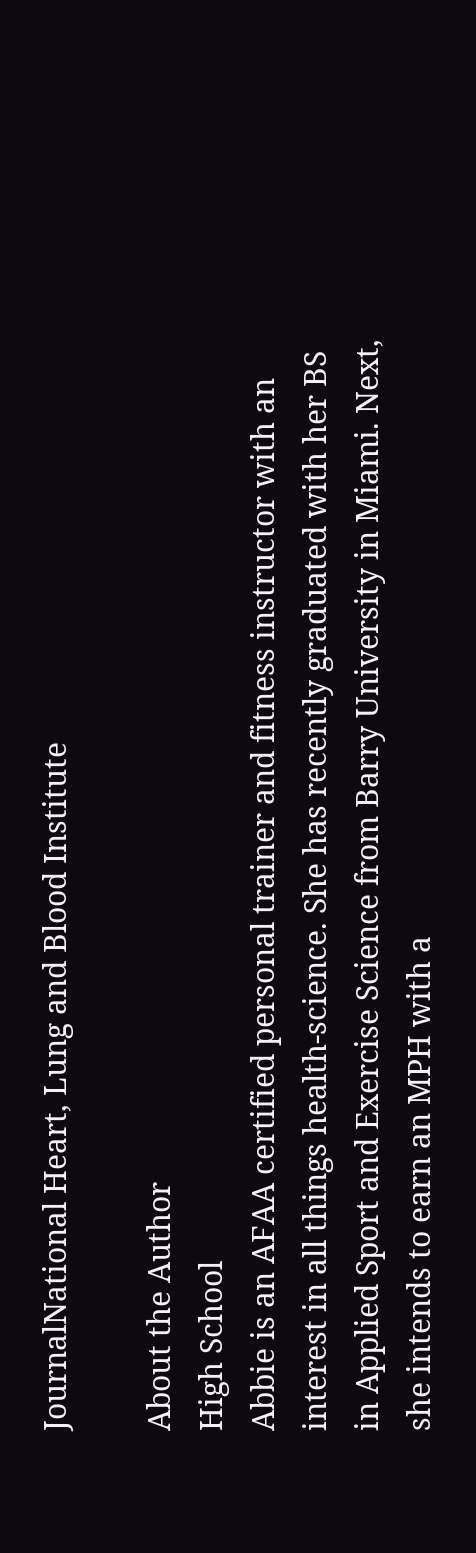JournalNational Heart, Lung and Blood Institute

About the Author
High School
Abbie is an AFAA certified personal trainer and fitness instructor with an interest in all things health-science. She has recently graduated with her BS in Applied Sport and Exercise Science from Barry University in Miami. Next, she intends to earn an MPH with a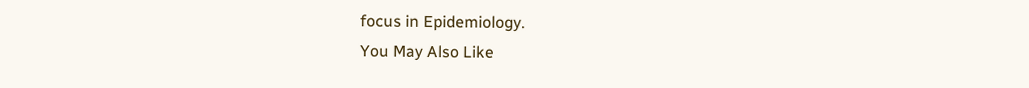focus in Epidemiology.
You May Also Like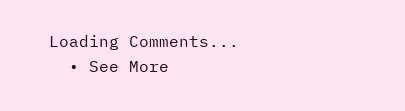Loading Comments...
  • See More